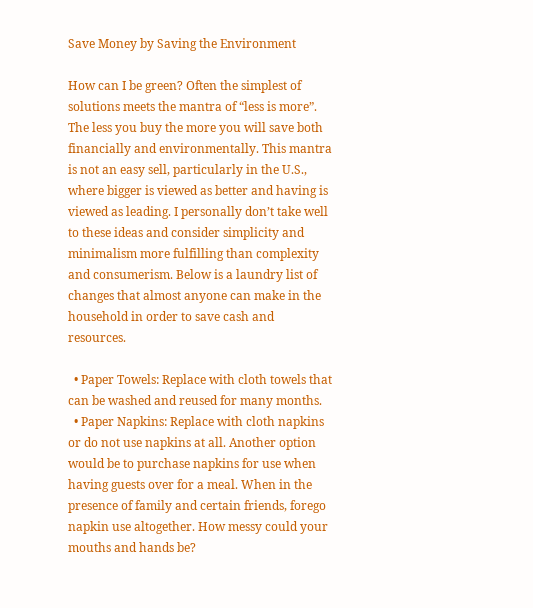Save Money by Saving the Environment

How can I be green? Often the simplest of solutions meets the mantra of “less is more”. The less you buy the more you will save both financially and environmentally. This mantra is not an easy sell, particularly in the U.S., where bigger is viewed as better and having is viewed as leading. I personally don’t take well to these ideas and consider simplicity and minimalism more fulfilling than complexity and consumerism. Below is a laundry list of changes that almost anyone can make in the household in order to save cash and resources.

  • Paper Towels: Replace with cloth towels that can be washed and reused for many months.
  • Paper Napkins: Replace with cloth napkins or do not use napkins at all. Another option would be to purchase napkins for use when having guests over for a meal. When in the presence of family and certain friends, forego napkin use altogether. How messy could your mouths and hands be?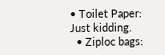• Toilet Paper: Just kidding.
  • Ziploc bags: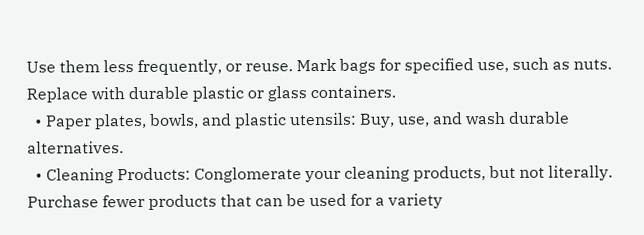Use them less frequently, or reuse. Mark bags for specified use, such as nuts. Replace with durable plastic or glass containers.
  • Paper plates, bowls, and plastic utensils: Buy, use, and wash durable alternatives.
  • Cleaning Products: Conglomerate your cleaning products, but not literally. Purchase fewer products that can be used for a variety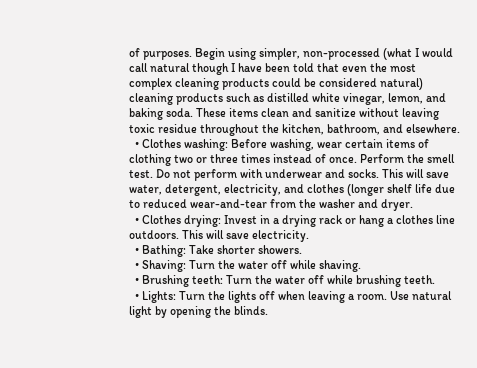of purposes. Begin using simpler, non-processed (what I would call natural though I have been told that even the most complex cleaning products could be considered natural) cleaning products such as distilled white vinegar, lemon, and baking soda. These items clean and sanitize without leaving toxic residue throughout the kitchen, bathroom, and elsewhere.
  • Clothes washing: Before washing, wear certain items of clothing two or three times instead of once. Perform the smell test. Do not perform with underwear and socks. This will save water, detergent, electricity, and clothes (longer shelf life due to reduced wear-and-tear from the washer and dryer.
  • Clothes drying: Invest in a drying rack or hang a clothes line outdoors. This will save electricity.
  • Bathing: Take shorter showers.
  • Shaving: Turn the water off while shaving.
  • Brushing teeth: Turn the water off while brushing teeth.
  • Lights: Turn the lights off when leaving a room. Use natural light by opening the blinds.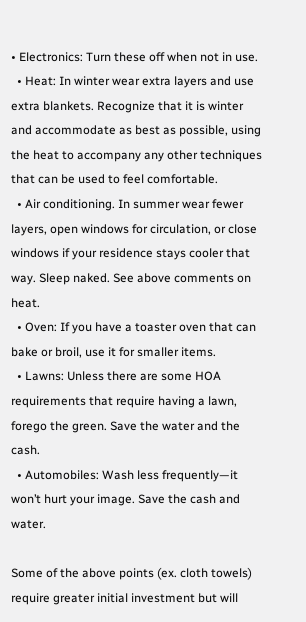• Electronics: Turn these off when not in use.
  • Heat: In winter wear extra layers and use extra blankets. Recognize that it is winter and accommodate as best as possible, using the heat to accompany any other techniques that can be used to feel comfortable.
  • Air conditioning. In summer wear fewer layers, open windows for circulation, or close windows if your residence stays cooler that way. Sleep naked. See above comments on heat.
  • Oven: If you have a toaster oven that can bake or broil, use it for smaller items.
  • Lawns: Unless there are some HOA requirements that require having a lawn, forego the green. Save the water and the cash.
  • Automobiles: Wash less frequently—it won’t hurt your image. Save the cash and water.

Some of the above points (ex. cloth towels) require greater initial investment but will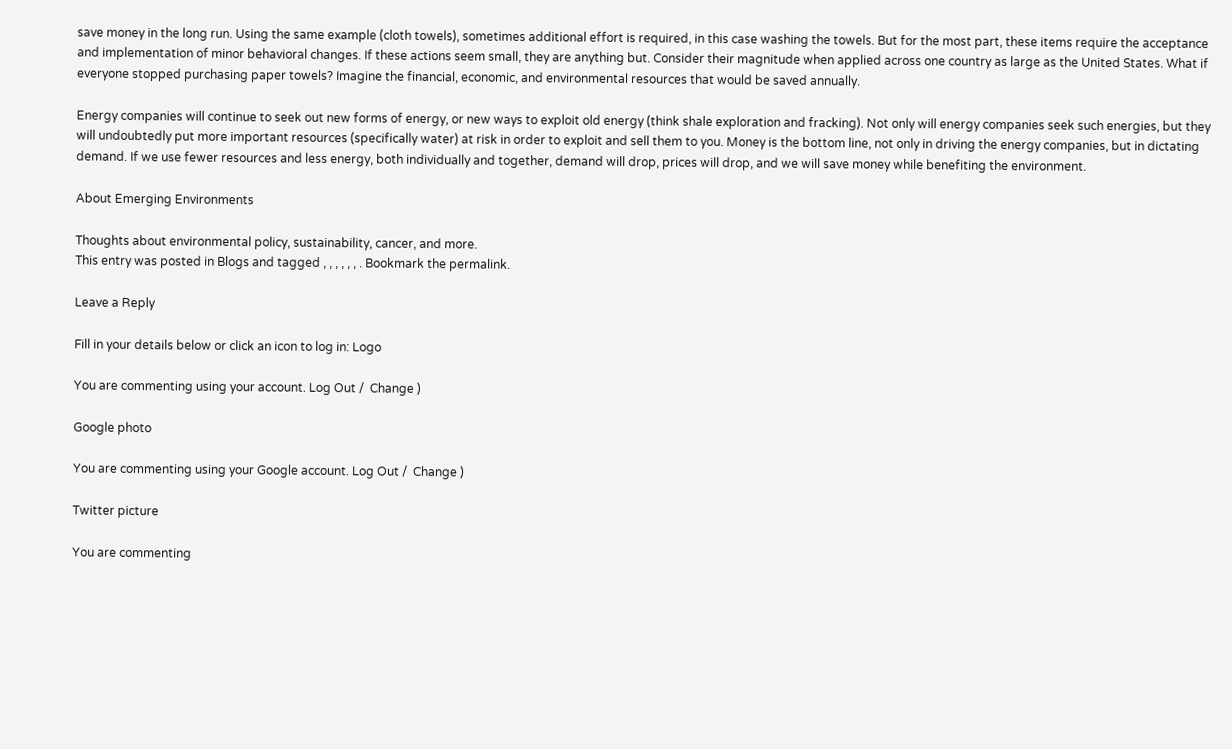save money in the long run. Using the same example (cloth towels), sometimes additional effort is required, in this case washing the towels. But for the most part, these items require the acceptance and implementation of minor behavioral changes. If these actions seem small, they are anything but. Consider their magnitude when applied across one country as large as the United States. What if everyone stopped purchasing paper towels? Imagine the financial, economic, and environmental resources that would be saved annually.

Energy companies will continue to seek out new forms of energy, or new ways to exploit old energy (think shale exploration and fracking). Not only will energy companies seek such energies, but they will undoubtedly put more important resources (specifically water) at risk in order to exploit and sell them to you. Money is the bottom line, not only in driving the energy companies, but in dictating demand. If we use fewer resources and less energy, both individually and together, demand will drop, prices will drop, and we will save money while benefiting the environment.

About Emerging Environments

Thoughts about environmental policy, sustainability, cancer, and more.
This entry was posted in Blogs and tagged , , , , , , . Bookmark the permalink.

Leave a Reply

Fill in your details below or click an icon to log in: Logo

You are commenting using your account. Log Out /  Change )

Google photo

You are commenting using your Google account. Log Out /  Change )

Twitter picture

You are commenting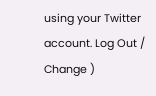using your Twitter account. Log Out /  Change )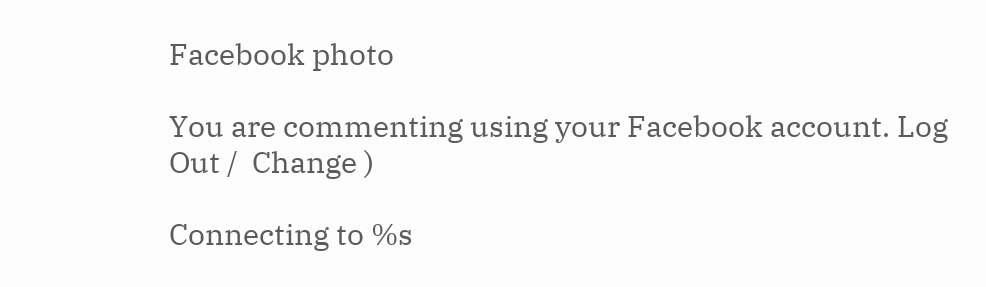Facebook photo

You are commenting using your Facebook account. Log Out /  Change )

Connecting to %s